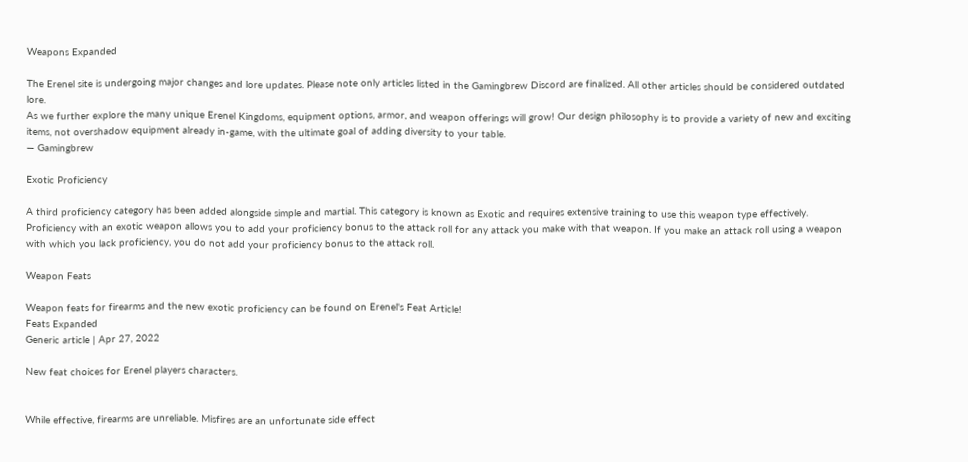Weapons Expanded

The Erenel site is undergoing major changes and lore updates. Please note only articles listed in the Gamingbrew Discord are finalized. All other articles should be considered outdated lore.
As we further explore the many unique Erenel Kingdoms, equipment options, armor, and weapon offerings will grow! Our design philosophy is to provide a variety of new and exciting items, not overshadow equipment already in-game, with the ultimate goal of adding diversity to your table.
— Gamingbrew

Exotic Proficiency

A third proficiency category has been added alongside simple and martial. This category is known as Exotic and requires extensive training to use this weapon type effectively.   Proficiency with an exotic weapon allows you to add your proficiency bonus to the attack roll for any attack you make with that weapon. If you make an attack roll using a weapon with which you lack proficiency, you do not add your proficiency bonus to the attack roll.

Weapon Feats

Weapon feats for firearms and the new exotic proficiency can be found on Erenel's Feat Article!
Feats Expanded
Generic article | Apr 27, 2022

New feat choices for Erenel players characters.


While effective, firearms are unreliable. Misfires are an unfortunate side effect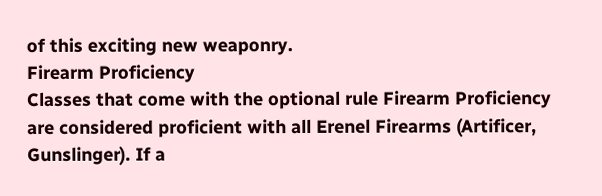of this exciting new weaponry.
Firearm Proficiency
Classes that come with the optional rule Firearm Proficiency are considered proficient with all Erenel Firearms (Artificer, Gunslinger). If a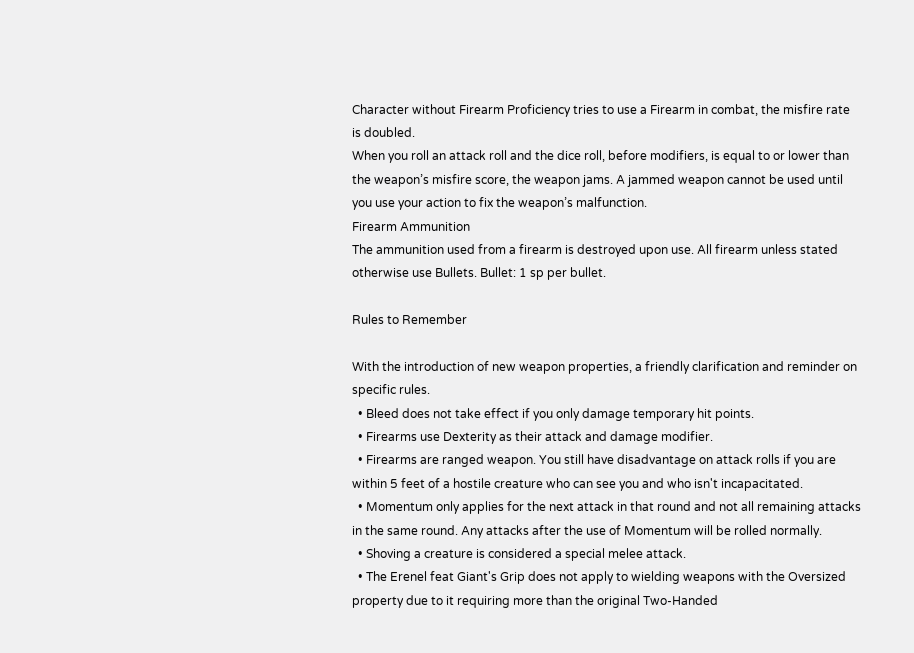Character without Firearm Proficiency tries to use a Firearm in combat, the misfire rate is doubled.
When you roll an attack roll and the dice roll, before modifiers, is equal to or lower than the weapon’s misfire score, the weapon jams. A jammed weapon cannot be used until you use your action to fix the weapon’s malfunction.
Firearm Ammunition
The ammunition used from a firearm is destroyed upon use. All firearm unless stated otherwise use Bullets. Bullet: 1 sp per bullet.

Rules to Remember

With the introduction of new weapon properties, a friendly clarification and reminder on specific rules.
  • Bleed does not take effect if you only damage temporary hit points.
  • Firearms use Dexterity as their attack and damage modifier.
  • Firearms are ranged weapon. You still have disadvantage on attack rolls if you are within 5 feet of a hostile creature who can see you and who isn't incapacitated.
  • Momentum only applies for the next attack in that round and not all remaining attacks in the same round. Any attacks after the use of Momentum will be rolled normally.
  • Shoving a creature is considered a special melee attack.
  • The Erenel feat Giant's Grip does not apply to wielding weapons with the Oversized property due to it requiring more than the original Two-Handed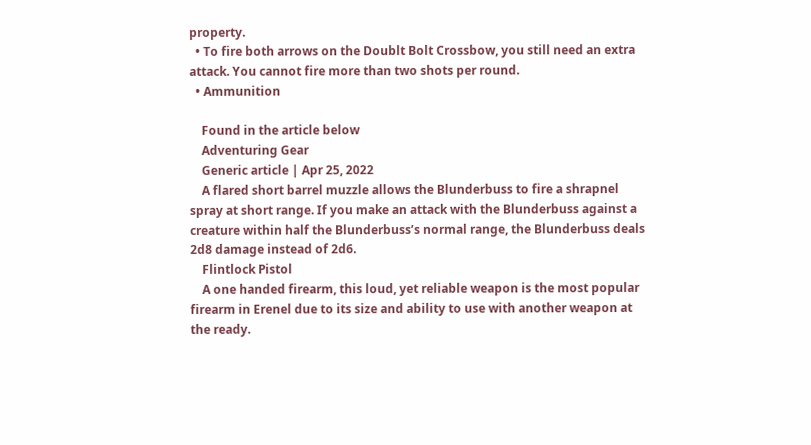property.
  • To fire both arrows on the Doublt Bolt Crossbow, you still need an extra attack. You cannot fire more than two shots per round.
  • Ammunition

    Found in the article below
    Adventuring Gear
    Generic article | Apr 25, 2022
    A flared short barrel muzzle allows the Blunderbuss to fire a shrapnel spray at short range. If you make an attack with the Blunderbuss against a creature within half the Blunderbuss’s normal range, the Blunderbuss deals 2d8 damage instead of 2d6.
    Flintlock Pistol
    A one handed firearm, this loud, yet reliable weapon is the most popular firearm in Erenel due to its size and ability to use with another weapon at the ready.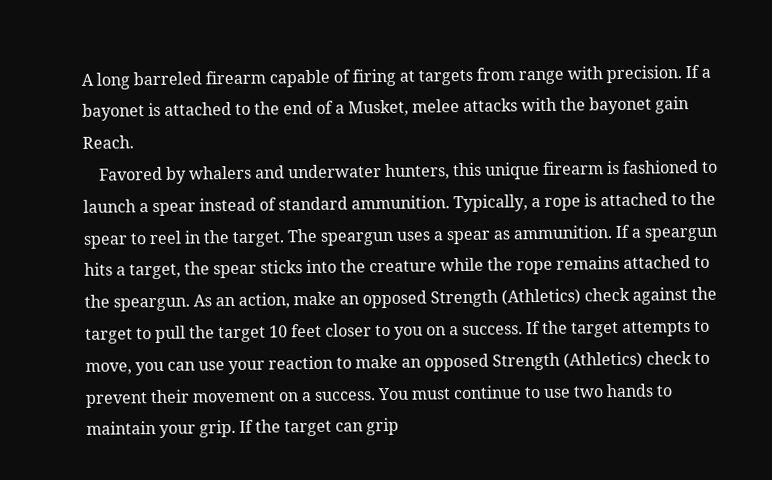A long barreled firearm capable of firing at targets from range with precision. If a bayonet is attached to the end of a Musket, melee attacks with the bayonet gain Reach.
    Favored by whalers and underwater hunters, this unique firearm is fashioned to launch a spear instead of standard ammunition. Typically, a rope is attached to the spear to reel in the target. The speargun uses a spear as ammunition. If a speargun hits a target, the spear sticks into the creature while the rope remains attached to the speargun. As an action, make an opposed Strength (Athletics) check against the target to pull the target 10 feet closer to you on a success. If the target attempts to move, you can use your reaction to make an opposed Strength (Athletics) check to prevent their movement on a success. You must continue to use two hands to maintain your grip. If the target can grip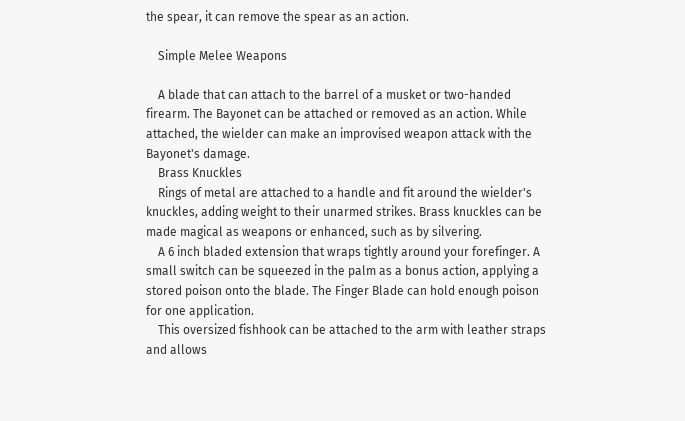the spear, it can remove the spear as an action.

    Simple Melee Weapons

    A blade that can attach to the barrel of a musket or two-handed firearm. The Bayonet can be attached or removed as an action. While attached, the wielder can make an improvised weapon attack with the Bayonet's damage.
    Brass Knuckles
    Rings of metal are attached to a handle and fit around the wielder's knuckles, adding weight to their unarmed strikes. Brass knuckles can be made magical as weapons or enhanced, such as by silvering.
    A 6 inch bladed extension that wraps tightly around your forefinger. A small switch can be squeezed in the palm as a bonus action, applying a stored poison onto the blade. The Finger Blade can hold enough poison for one application.
    This oversized fishhook can be attached to the arm with leather straps and allows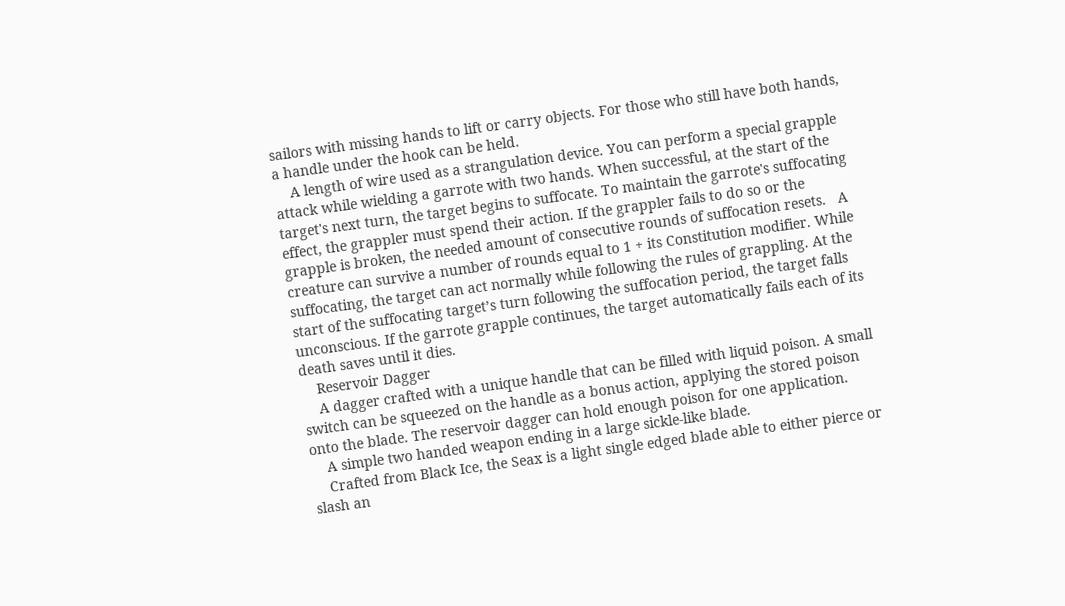sailors with missing hands to lift or carry objects. For those who still have both hands, a handle under the hook can be held.
    A length of wire used as a strangulation device. You can perform a special grapple attack while wielding a garrote with two hands. When successful, at the start of the target's next turn, the target begins to suffocate. To maintain the garrote's suffocating effect, the grappler must spend their action. If the grappler fails to do so or the grapple is broken, the needed amount of consecutive rounds of suffocation resets.   A creature can survive a number of rounds equal to 1 + its Constitution modifier. While suffocating, the target can act normally while following the rules of grappling. At the start of the suffocating target’s turn following the suffocation period, the target falls unconscious. If the garrote grapple continues, the target automatically fails each of its death saves until it dies.
    Reservoir Dagger
    A dagger crafted with a unique handle that can be filled with liquid poison. A small switch can be squeezed on the handle as a bonus action, applying the stored poison onto the blade. The reservoir dagger can hold enough poison for one application.
    A simple two handed weapon ending in a large sickle-like blade.
    Crafted from Black Ice, the Seax is a light single edged blade able to either pierce or slash an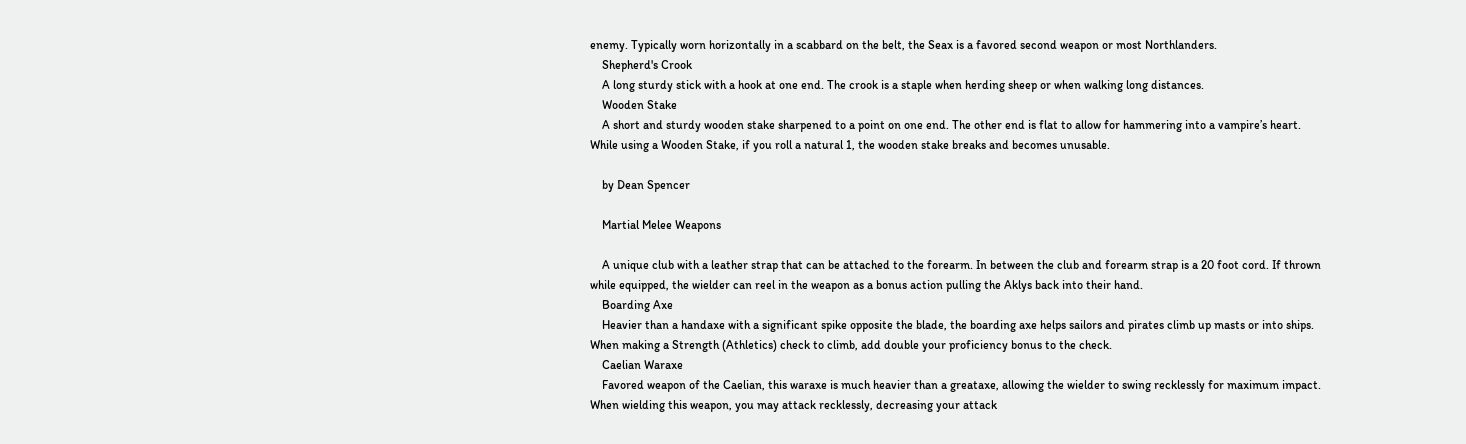enemy. Typically worn horizontally in a scabbard on the belt, the Seax is a favored second weapon or most Northlanders.
    Shepherd's Crook
    A long sturdy stick with a hook at one end. The crook is a staple when herding sheep or when walking long distances.
    Wooden Stake
    A short and sturdy wooden stake sharpened to a point on one end. The other end is flat to allow for hammering into a vampire’s heart. While using a Wooden Stake, if you roll a natural 1, the wooden stake breaks and becomes unusable.

    by Dean Spencer

    Martial Melee Weapons

    A unique club with a leather strap that can be attached to the forearm. In between the club and forearm strap is a 20 foot cord. If thrown while equipped, the wielder can reel in the weapon as a bonus action pulling the Aklys back into their hand.
    Boarding Axe
    Heavier than a handaxe with a significant spike opposite the blade, the boarding axe helps sailors and pirates climb up masts or into ships. When making a Strength (Athletics) check to climb, add double your proficiency bonus to the check.
    Caelian Waraxe
    Favored weapon of the Caelian, this waraxe is much heavier than a greataxe, allowing the wielder to swing recklessly for maximum impact. When wielding this weapon, you may attack recklessly, decreasing your attack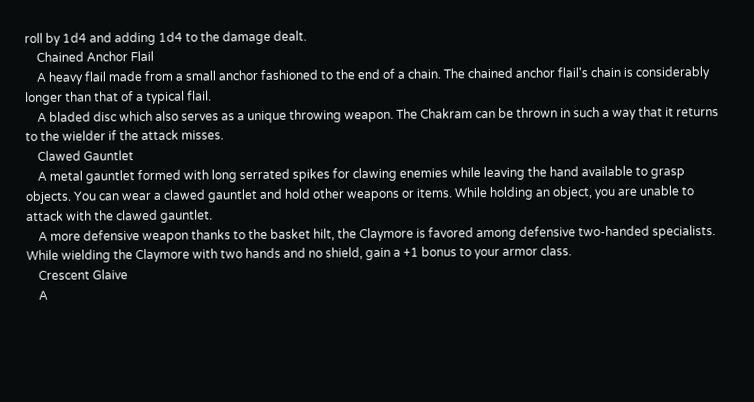roll by 1d4 and adding 1d4 to the damage dealt.
    Chained Anchor Flail
    A heavy flail made from a small anchor fashioned to the end of a chain. The chained anchor flail's chain is considerably longer than that of a typical flail.
    A bladed disc which also serves as a unique throwing weapon. The Chakram can be thrown in such a way that it returns to the wielder if the attack misses.
    Clawed Gauntlet
    A metal gauntlet formed with long serrated spikes for clawing enemies while leaving the hand available to grasp objects. You can wear a clawed gauntlet and hold other weapons or items. While holding an object, you are unable to attack with the clawed gauntlet.
    A more defensive weapon thanks to the basket hilt, the Claymore is favored among defensive two-handed specialists. While wielding the Claymore with two hands and no shield, gain a +1 bonus to your armor class.
    Crescent Glaive
    A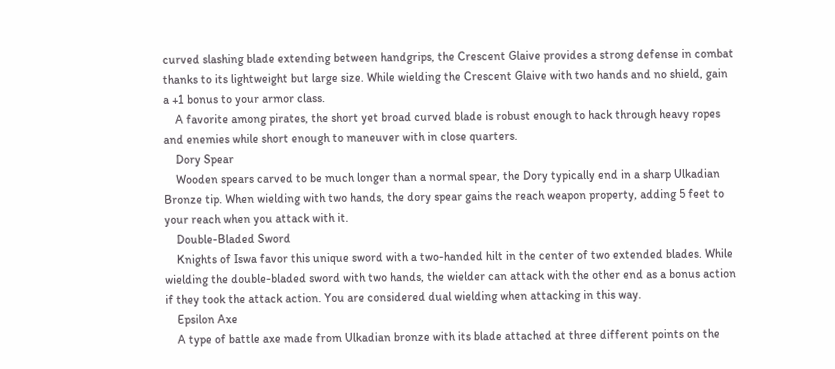curved slashing blade extending between handgrips, the Crescent Glaive provides a strong defense in combat thanks to its lightweight but large size. While wielding the Crescent Glaive with two hands and no shield, gain a +1 bonus to your armor class.
    A favorite among pirates, the short yet broad curved blade is robust enough to hack through heavy ropes and enemies while short enough to maneuver with in close quarters.
    Dory Spear
    Wooden spears carved to be much longer than a normal spear, the Dory typically end in a sharp Ulkadian Bronze tip. When wielding with two hands, the dory spear gains the reach weapon property, adding 5 feet to your reach when you attack with it.
    Double-Bladed Sword
    Knights of Iswa favor this unique sword with a two-handed hilt in the center of two extended blades. While wielding the double-bladed sword with two hands, the wielder can attack with the other end as a bonus action if they took the attack action. You are considered dual wielding when attacking in this way.
    Epsilon Axe
    A type of battle axe made from Ulkadian bronze with its blade attached at three different points on the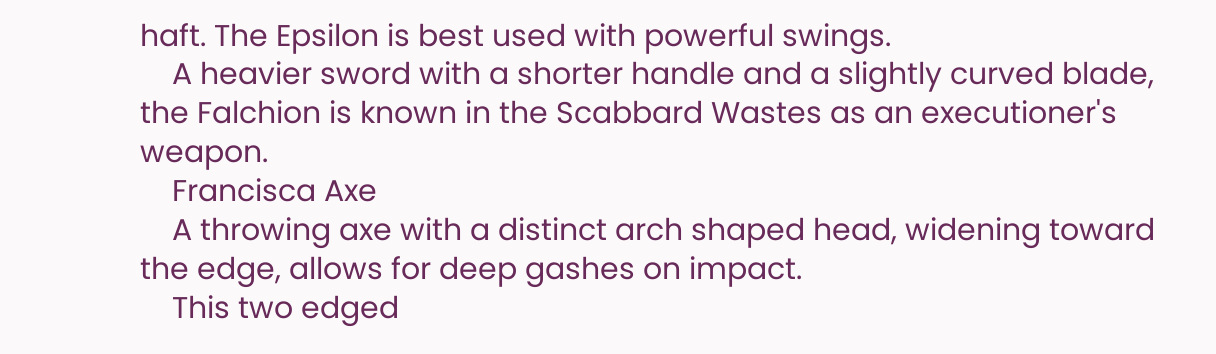haft. The Epsilon is best used with powerful swings.
    A heavier sword with a shorter handle and a slightly curved blade, the Falchion is known in the Scabbard Wastes as an executioner's weapon.
    Francisca Axe
    A throwing axe with a distinct arch shaped head, widening toward the edge, allows for deep gashes on impact.
    This two edged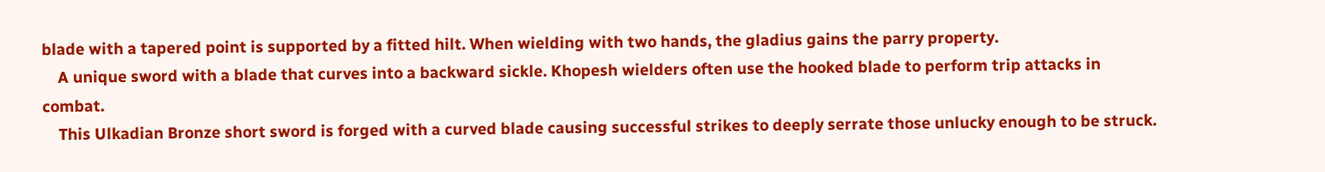blade with a tapered point is supported by a fitted hilt. When wielding with two hands, the gladius gains the parry property.
    A unique sword with a blade that curves into a backward sickle. Khopesh wielders often use the hooked blade to perform trip attacks in combat.
    This Ulkadian Bronze short sword is forged with a curved blade causing successful strikes to deeply serrate those unlucky enough to be struck.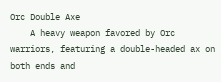Orc Double Axe
    A heavy weapon favored by Orc warriors, featuring a double-headed ax on both ends and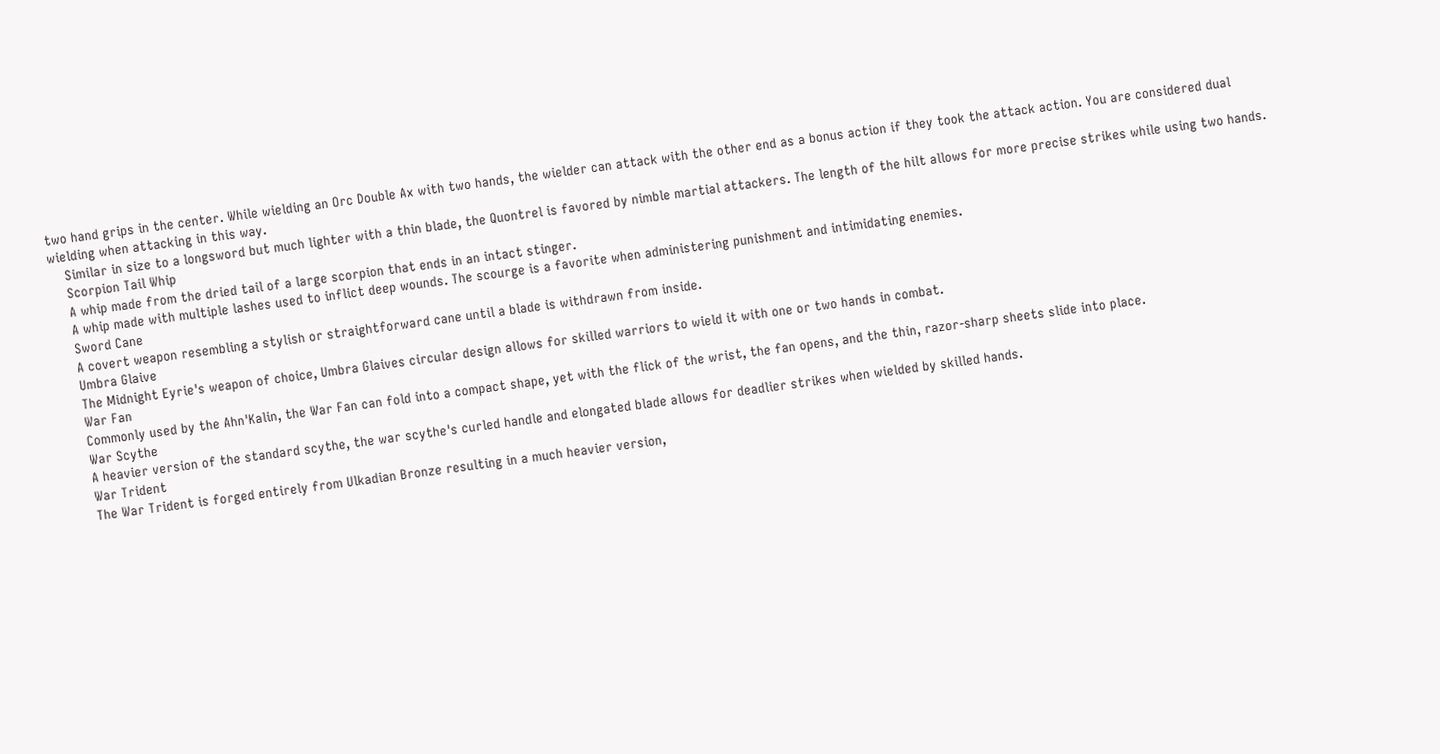two hand grips in the center. While wielding an Orc Double Ax with two hands, the wielder can attack with the other end as a bonus action if they took the attack action. You are considered dual wielding when attacking in this way.
    Similar in size to a longsword but much lighter with a thin blade, the Quontrel is favored by nimble martial attackers. The length of the hilt allows for more precise strikes while using two hands.
    Scorpion Tail Whip
    A whip made from the dried tail of a large scorpion that ends in an intact stinger.
    A whip made with multiple lashes used to inflict deep wounds. The scourge is a favorite when administering punishment and intimidating enemies.
    Sword Cane
    A covert weapon resembling a stylish or straightforward cane until a blade is withdrawn from inside.
    Umbra Glaive
    The Midnight Eyrie's weapon of choice, Umbra Glaives circular design allows for skilled warriors to wield it with one or two hands in combat.
    War Fan
    Commonly used by the Ahn'Kalin, the War Fan can fold into a compact shape, yet with the flick of the wrist, the fan opens, and the thin, razor-sharp sheets slide into place.
    War Scythe
    A heavier version of the standard scythe, the war scythe's curled handle and elongated blade allows for deadlier strikes when wielded by skilled hands.
    War Trident
    The War Trident is forged entirely from Ulkadian Bronze resulting in a much heavier version,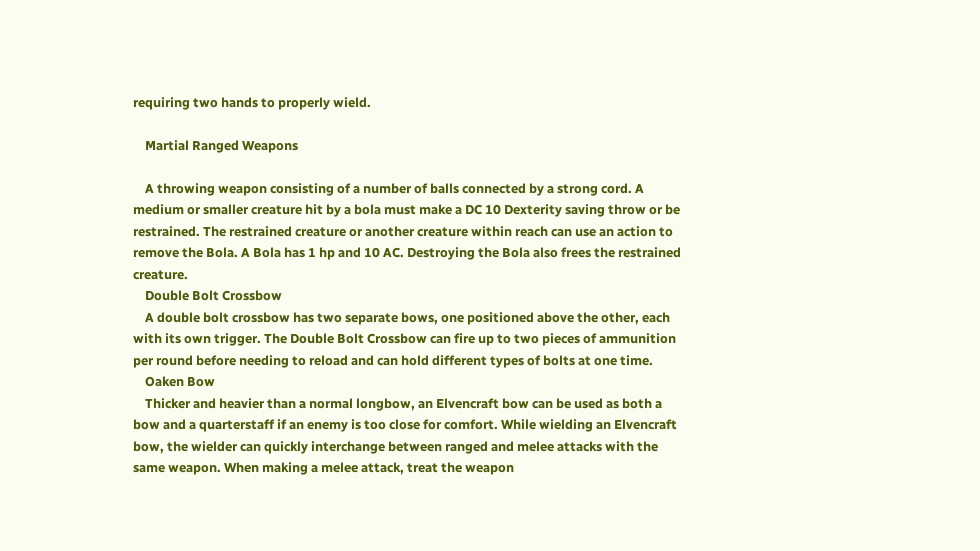requiring two hands to properly wield.

    Martial Ranged Weapons

    A throwing weapon consisting of a number of balls connected by a strong cord. A medium or smaller creature hit by a bola must make a DC 10 Dexterity saving throw or be restrained. The restrained creature or another creature within reach can use an action to remove the Bola. A Bola has 1 hp and 10 AC. Destroying the Bola also frees the restrained creature.
    Double Bolt Crossbow
    A double bolt crossbow has two separate bows, one positioned above the other, each with its own trigger. The Double Bolt Crossbow can fire up to two pieces of ammunition per round before needing to reload and can hold different types of bolts at one time.
    Oaken Bow
    Thicker and heavier than a normal longbow, an Elvencraft bow can be used as both a bow and a quarterstaff if an enemy is too close for comfort. While wielding an Elvencraft bow, the wielder can quickly interchange between ranged and melee attacks with the same weapon. When making a melee attack, treat the weapon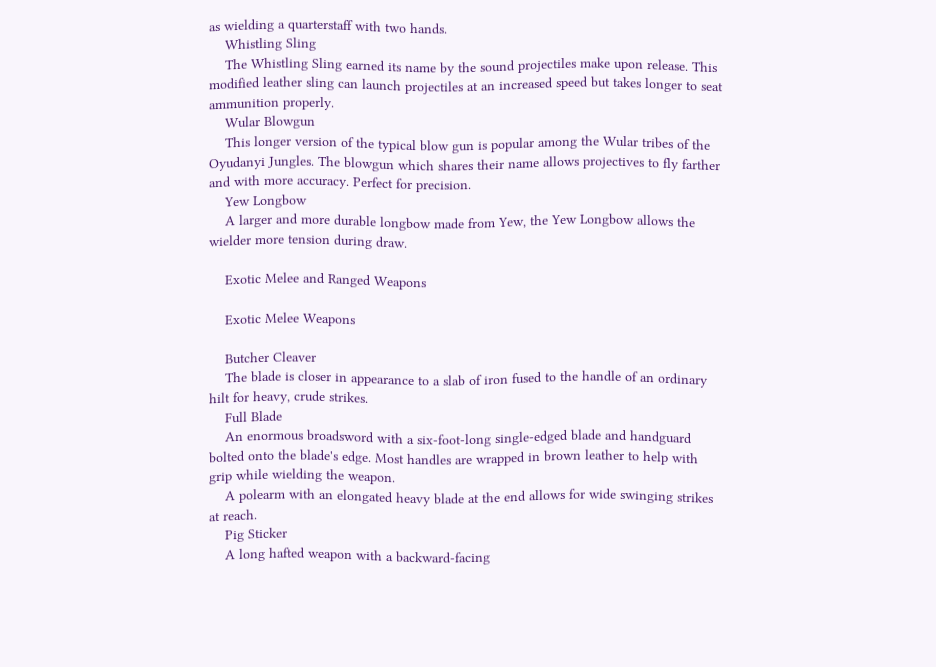as wielding a quarterstaff with two hands.
    Whistling Sling
    The Whistling Sling earned its name by the sound projectiles make upon release. This modified leather sling can launch projectiles at an increased speed but takes longer to seat ammunition properly.
    Wular Blowgun
    This longer version of the typical blow gun is popular among the Wular tribes of the Oyudanyi Jungles. The blowgun which shares their name allows projectives to fly farther and with more accuracy. Perfect for precision.
    Yew Longbow
    A larger and more durable longbow made from Yew, the Yew Longbow allows the wielder more tension during draw.

    Exotic Melee and Ranged Weapons

    Exotic Melee Weapons

    Butcher Cleaver
    The blade is closer in appearance to a slab of iron fused to the handle of an ordinary hilt for heavy, crude strikes.
    Full Blade
    An enormous broadsword with a six-foot-long single-edged blade and handguard bolted onto the blade's edge. Most handles are wrapped in brown leather to help with grip while wielding the weapon.
    A polearm with an elongated heavy blade at the end allows for wide swinging strikes at reach.
    Pig Sticker
    A long hafted weapon with a backward-facing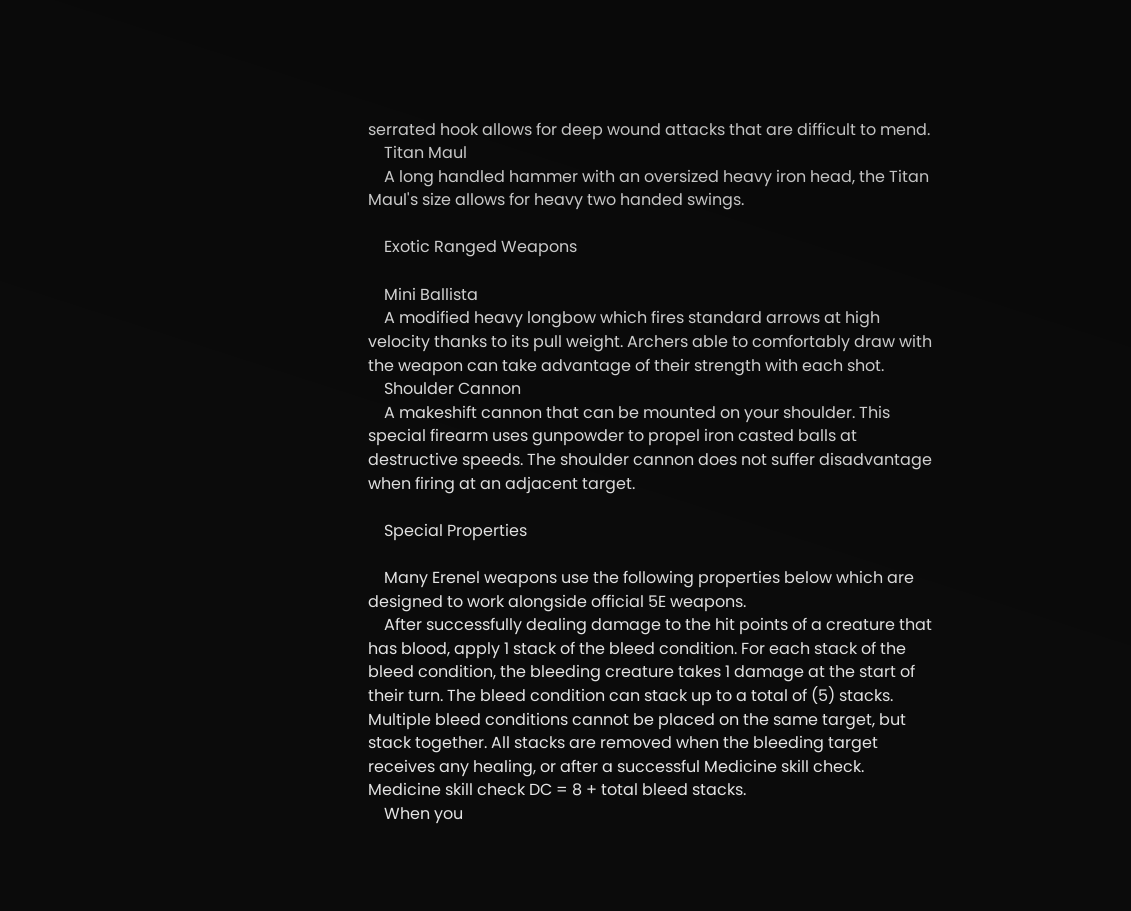serrated hook allows for deep wound attacks that are difficult to mend.
    Titan Maul
    A long handled hammer with an oversized heavy iron head, the Titan Maul's size allows for heavy two handed swings.

    Exotic Ranged Weapons

    Mini Ballista
    A modified heavy longbow which fires standard arrows at high velocity thanks to its pull weight. Archers able to comfortably draw with the weapon can take advantage of their strength with each shot.
    Shoulder Cannon
    A makeshift cannon that can be mounted on your shoulder. This special firearm uses gunpowder to propel iron casted balls at destructive speeds. The shoulder cannon does not suffer disadvantage when firing at an adjacent target.

    Special Properties

    Many Erenel weapons use the following properties below which are designed to work alongside official 5E weapons.
    After successfully dealing damage to the hit points of a creature that has blood, apply 1 stack of the bleed condition. For each stack of the bleed condition, the bleeding creature takes 1 damage at the start of their turn. The bleed condition can stack up to a total of (5) stacks.   Multiple bleed conditions cannot be placed on the same target, but stack together. All stacks are removed when the bleeding target receives any healing, or after a successful Medicine skill check.   Medicine skill check DC = 8 + total bleed stacks.
    When you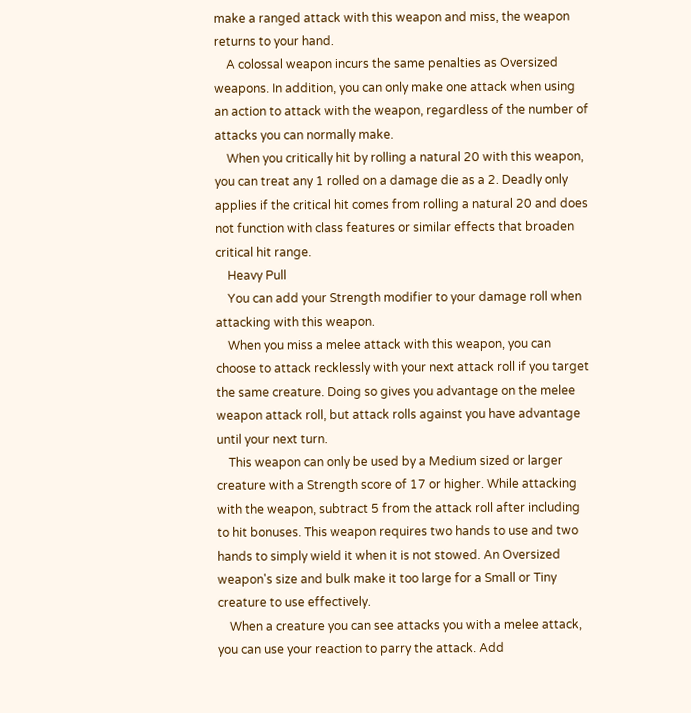make a ranged attack with this weapon and miss, the weapon returns to your hand.
    A colossal weapon incurs the same penalties as Oversized weapons. In addition, you can only make one attack when using an action to attack with the weapon, regardless of the number of attacks you can normally make.
    When you critically hit by rolling a natural 20 with this weapon, you can treat any 1 rolled on a damage die as a 2. Deadly only applies if the critical hit comes from rolling a natural 20 and does not function with class features or similar effects that broaden critical hit range.
    Heavy Pull
    You can add your Strength modifier to your damage roll when attacking with this weapon.
    When you miss a melee attack with this weapon, you can choose to attack recklessly with your next attack roll if you target the same creature. Doing so gives you advantage on the melee weapon attack roll, but attack rolls against you have advantage until your next turn.
    This weapon can only be used by a Medium sized or larger creature with a Strength score of 17 or higher. While attacking with the weapon, subtract 5 from the attack roll after including to hit bonuses. This weapon requires two hands to use and two hands to simply wield it when it is not stowed. An Oversized weapon's size and bulk make it too large for a Small or Tiny creature to use effectively.
    When a creature you can see attacks you with a melee attack, you can use your reaction to parry the attack. Add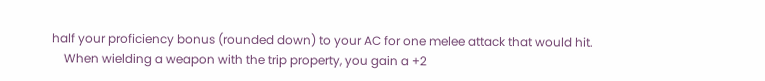half your proficiency bonus (rounded down) to your AC for one melee attack that would hit.
    When wielding a weapon with the trip property, you gain a +2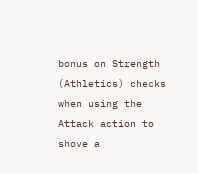bonus on Strength (Athletics) checks when using the Attack action to shove a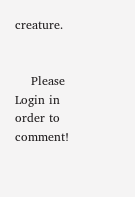creature.


    Please Login in order to comment!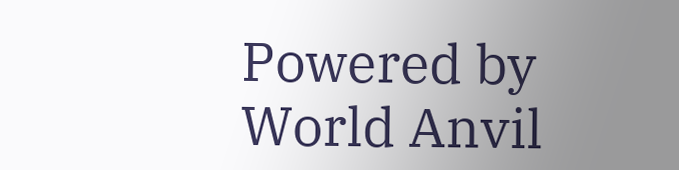Powered by World Anvil